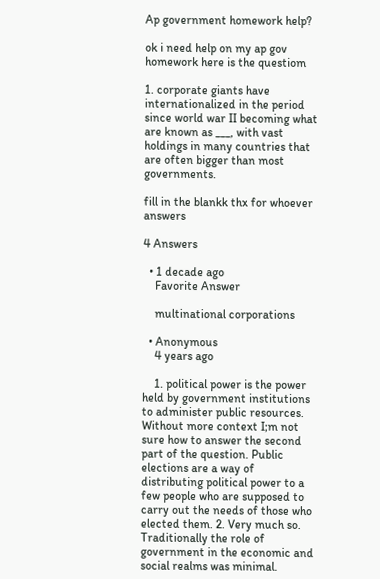Ap government homework help?

ok i need help on my ap gov homework here is the questiom

1. corporate giants have internationalized in the period since world war II becoming what are known as ___, with vast holdings in many countries that are often bigger than most governments.

fill in the blankk thx for whoever answers

4 Answers

  • 1 decade ago
    Favorite Answer

    multinational corporations

  • Anonymous
    4 years ago

    1. political power is the power held by government institutions to administer public resources. Without more context I;m not sure how to answer the second part of the question. Public elections are a way of distributing political power to a few people who are supposed to carry out the needs of those who elected them. 2. Very much so. Traditionally the role of government in the economic and social realms was minimal.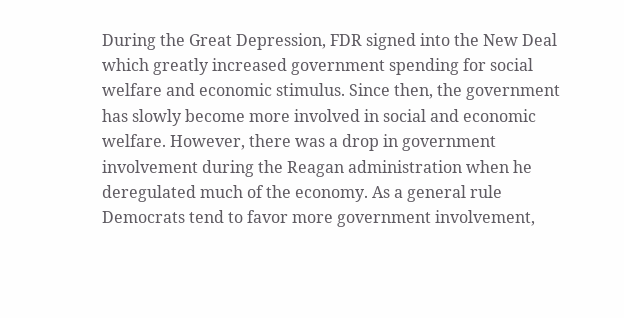During the Great Depression, FDR signed into the New Deal which greatly increased government spending for social welfare and economic stimulus. Since then, the government has slowly become more involved in social and economic welfare. However, there was a drop in government involvement during the Reagan administration when he deregulated much of the economy. As a general rule Democrats tend to favor more government involvement,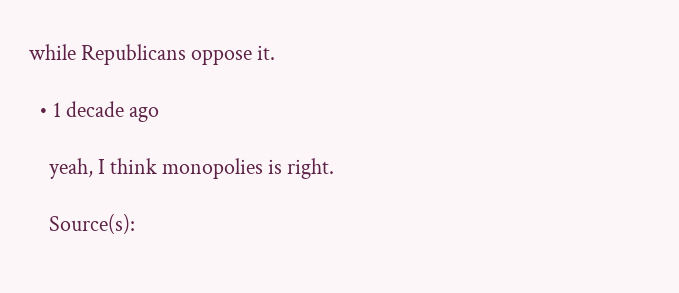while Republicans oppose it.

  • 1 decade ago

    yeah, I think monopolies is right.

    Source(s):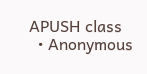APUSH class
  • Anonymous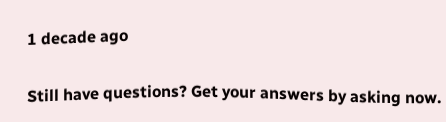1 decade ago


Still have questions? Get your answers by asking now.